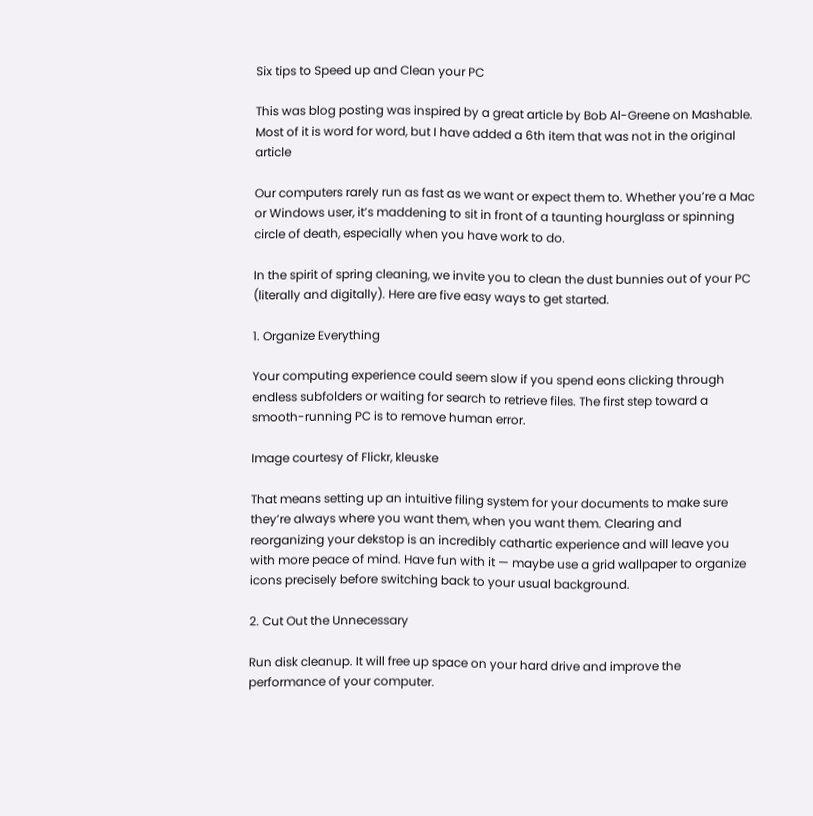Six tips to Speed up and Clean your PC

This was blog posting was inspired by a great article by Bob Al-Greene on Mashable. Most of it is word for word, but I have added a 6th item that was not in the original article

Our computers rarely run as fast as we want or expect them to. Whether you’re a Mac or Windows user, it’s maddening to sit in front of a taunting hourglass or spinning circle of death, especially when you have work to do.

In the spirit of spring cleaning, we invite you to clean the dust bunnies out of your PC (literally and digitally). Here are five easy ways to get started.

1. Organize Everything

Your computing experience could seem slow if you spend eons clicking through endless subfolders or waiting for search to retrieve files. The first step toward a smooth-running PC is to remove human error.

Image courtesy of Flickr, kleuske

That means setting up an intuitive filing system for your documents to make sure they’re always where you want them, when you want them. Clearing and reorganizing your dekstop is an incredibly cathartic experience and will leave you with more peace of mind. Have fun with it — maybe use a grid wallpaper to organize icons precisely before switching back to your usual background.

2. Cut Out the Unnecessary

Run disk cleanup. It will free up space on your hard drive and improve the performance of your computer.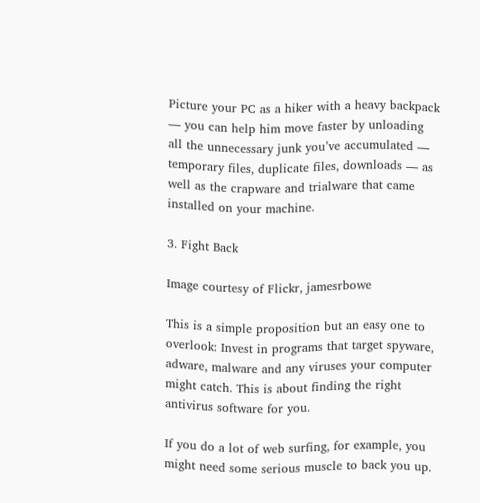Picture your PC as a hiker with a heavy backpack — you can help him move faster by unloading all the unnecessary junk you’ve accumulated — temporary files, duplicate files, downloads — as well as the crapware and trialware that came installed on your machine.

3. Fight Back

Image courtesy of Flickr, jamesrbowe

This is a simple proposition but an easy one to overlook: Invest in programs that target spyware, adware, malware and any viruses your computer might catch. This is about finding the right antivirus software for you.

If you do a lot of web surfing, for example, you might need some serious muscle to back you up.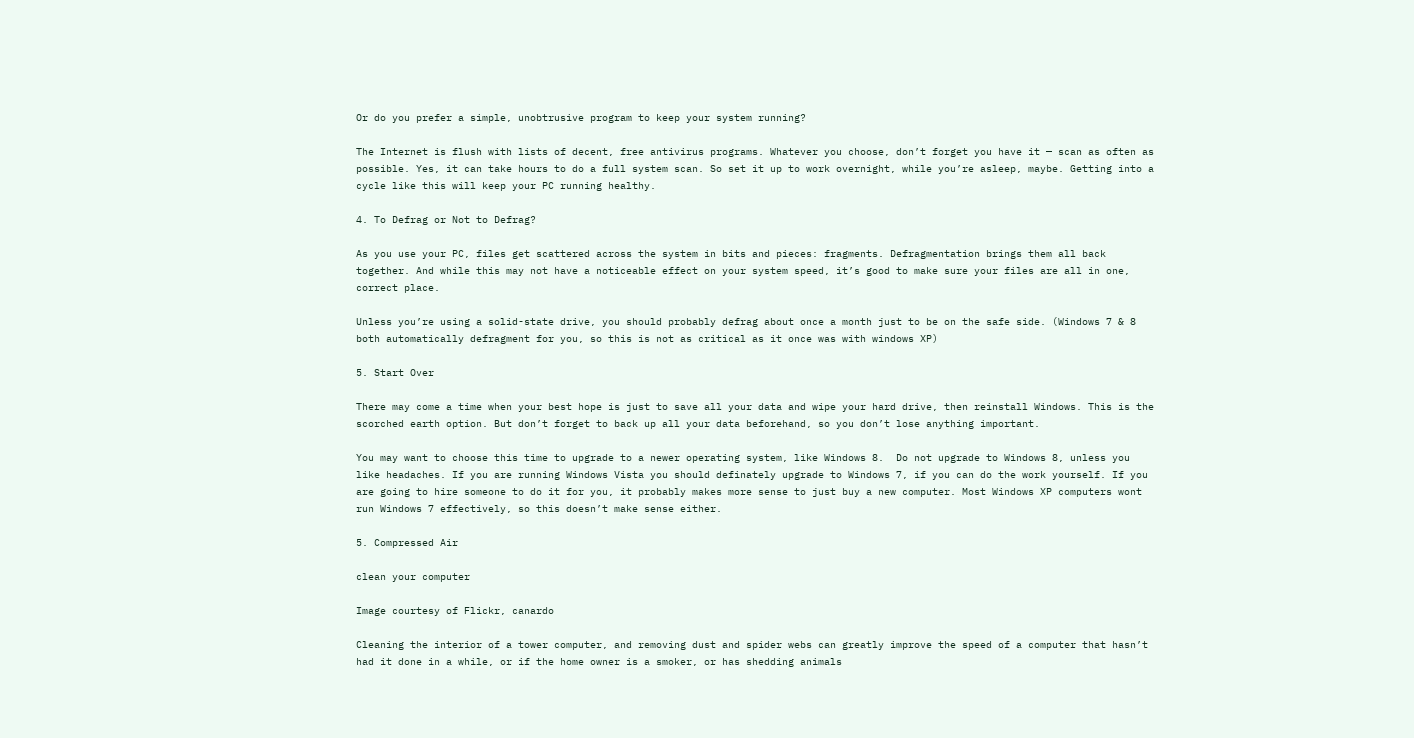Or do you prefer a simple, unobtrusive program to keep your system running?

The Internet is flush with lists of decent, free antivirus programs. Whatever you choose, don’t forget you have it — scan as often as possible. Yes, it can take hours to do a full system scan. So set it up to work overnight, while you’re asleep, maybe. Getting into a cycle like this will keep your PC running healthy.

4. To Defrag or Not to Defrag?

As you use your PC, files get scattered across the system in bits and pieces: fragments. Defragmentation brings them all back together. And while this may not have a noticeable effect on your system speed, it’s good to make sure your files are all in one, correct place.

Unless you’re using a solid-state drive, you should probably defrag about once a month just to be on the safe side. (Windows 7 & 8 both automatically defragment for you, so this is not as critical as it once was with windows XP)

5. Start Over

There may come a time when your best hope is just to save all your data and wipe your hard drive, then reinstall Windows. This is the scorched earth option. But don’t forget to back up all your data beforehand, so you don’t lose anything important.

You may want to choose this time to upgrade to a newer operating system, like Windows 8.  Do not upgrade to Windows 8, unless you like headaches. If you are running Windows Vista you should definately upgrade to Windows 7, if you can do the work yourself. If you are going to hire someone to do it for you, it probably makes more sense to just buy a new computer. Most Windows XP computers wont run Windows 7 effectively, so this doesn’t make sense either.

5. Compressed Air

clean your computer

Image courtesy of Flickr, canardo

Cleaning the interior of a tower computer, and removing dust and spider webs can greatly improve the speed of a computer that hasn’t had it done in a while, or if the home owner is a smoker, or has shedding animals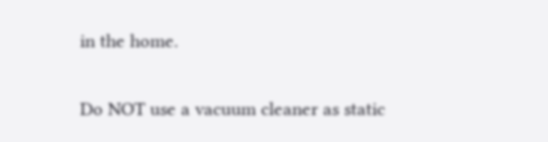in the home.

Do NOT use a vacuum cleaner as static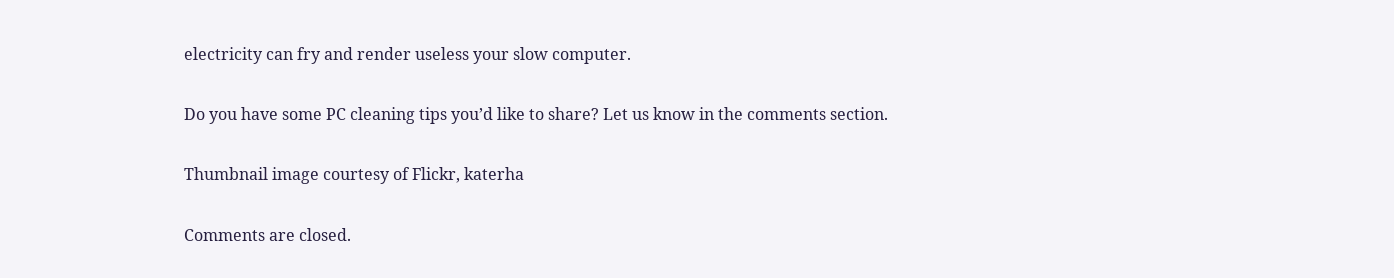electricity can fry and render useless your slow computer.

Do you have some PC cleaning tips you’d like to share? Let us know in the comments section.

Thumbnail image courtesy of Flickr, katerha

Comments are closed.